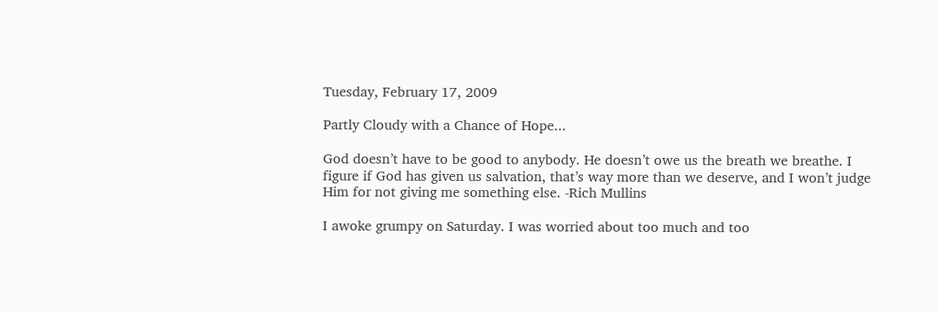Tuesday, February 17, 2009

Partly Cloudy with a Chance of Hope...

God doesn’t have to be good to anybody. He doesn’t owe us the breath we breathe. I figure if God has given us salvation, that’s way more than we deserve, and I won’t judge Him for not giving me something else. -Rich Mullins

I awoke grumpy on Saturday. I was worried about too much and too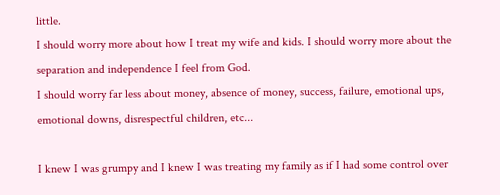little.
I should worry more about how I treat my wife and kids. I should worry more about the separation and independence I feel from God.
I should worry far less about money, absence of money, success, failure, emotional ups, emotional downs, disrespectful children, etc...

I knew I was grumpy and I knew I was treating my family as if I had some control over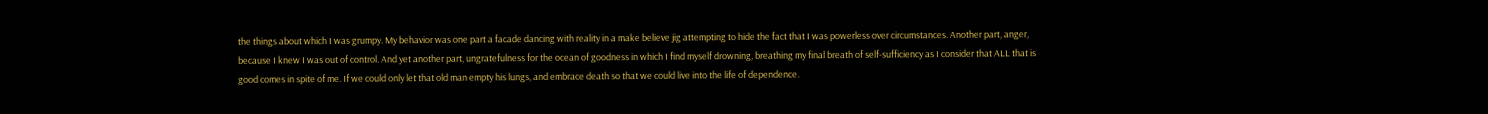the things about which I was grumpy. My behavior was one part a facade dancing with reality in a make believe jig attempting to hide the fact that I was powerless over circumstances. Another part, anger, because I knew I was out of control. And yet another part, ungratefulness for the ocean of goodness in which I find myself drowning, breathing my final breath of self-sufficiency as I consider that ALL that is good comes in spite of me. If we could only let that old man empty his lungs, and embrace death so that we could live into the life of dependence.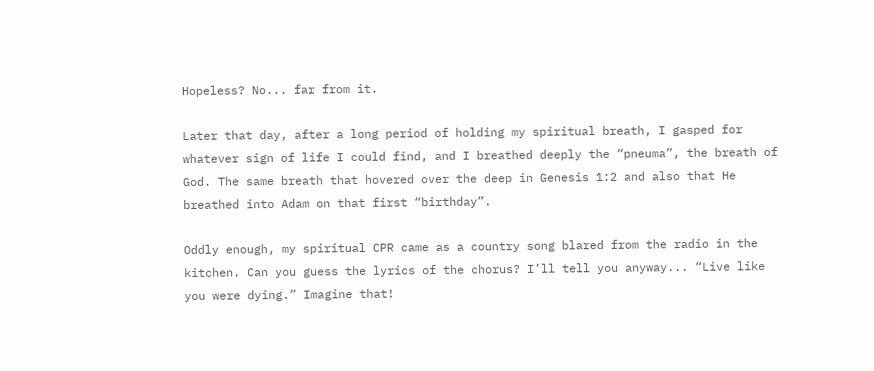Hopeless? No... far from it.

Later that day, after a long period of holding my spiritual breath, I gasped for whatever sign of life I could find, and I breathed deeply the “pneuma”, the breath of God. The same breath that hovered over the deep in Genesis 1:2 and also that He breathed into Adam on that first “birthday”.

Oddly enough, my spiritual CPR came as a country song blared from the radio in the kitchen. Can you guess the lyrics of the chorus? I’ll tell you anyway... “Live like you were dying.” Imagine that!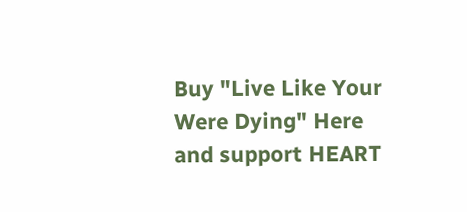Buy "Live Like Your Were Dying" Here and support HEART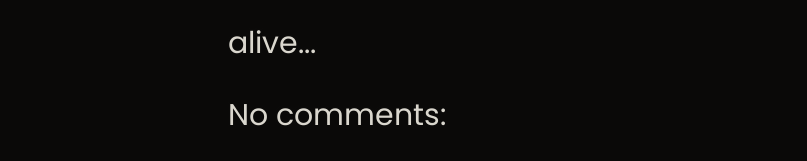alive...

No comments: